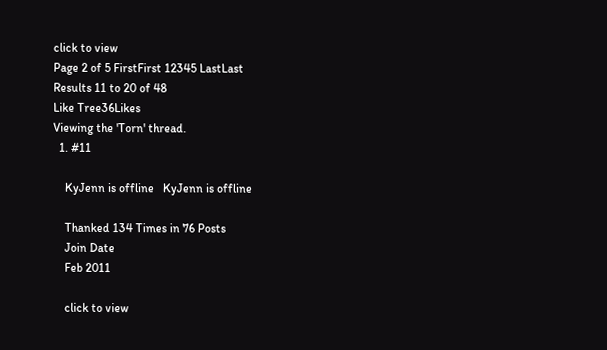click to view
Page 2 of 5 FirstFirst 12345 LastLast
Results 11 to 20 of 48
Like Tree36Likes
Viewing the 'Torn' thread.
  1. #11

    KyJenn is offline   KyJenn is offline

    Thanked 134 Times in 76 Posts
    Join Date
    Feb 2011

    click to view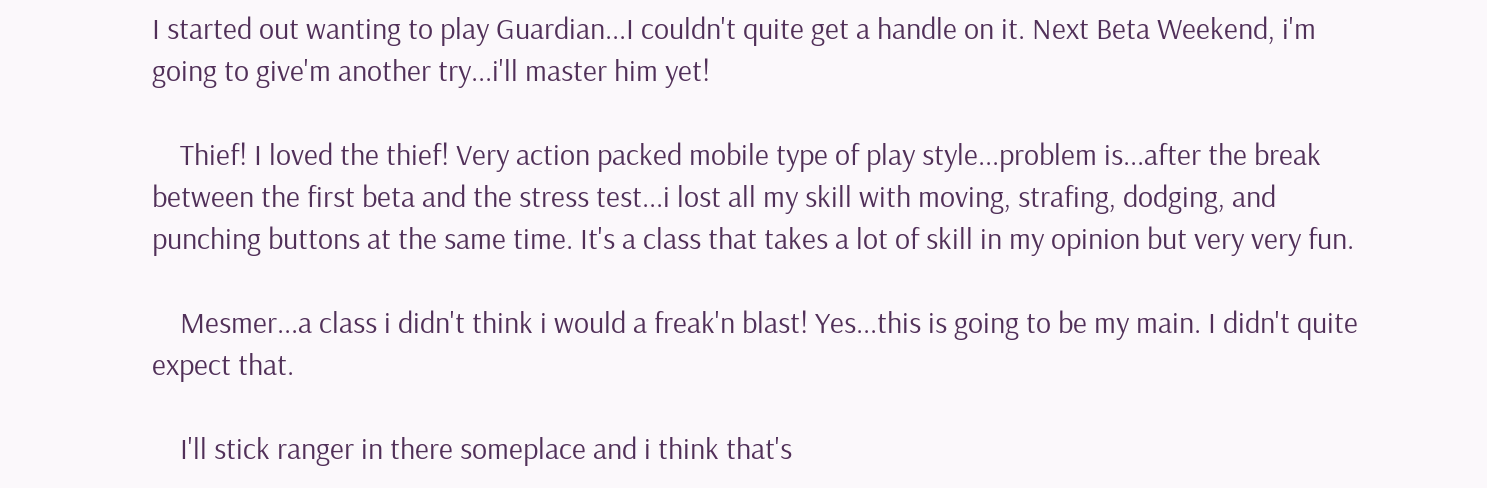I started out wanting to play Guardian...I couldn't quite get a handle on it. Next Beta Weekend, i'm going to give'm another try...i'll master him yet!

    Thief! I loved the thief! Very action packed mobile type of play style...problem is...after the break between the first beta and the stress test...i lost all my skill with moving, strafing, dodging, and punching buttons at the same time. It's a class that takes a lot of skill in my opinion but very very fun.

    Mesmer...a class i didn't think i would a freak'n blast! Yes...this is going to be my main. I didn't quite expect that.

    I'll stick ranger in there someplace and i think that's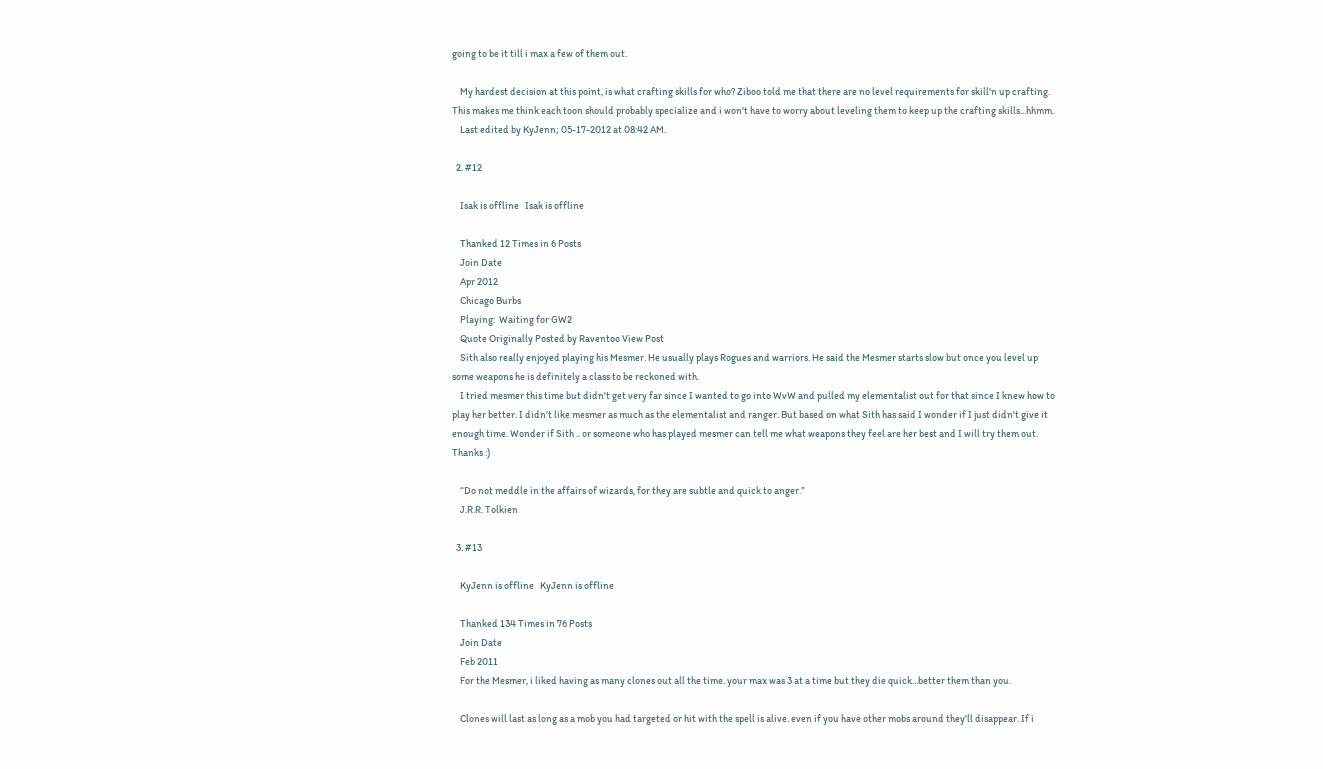going to be it till i max a few of them out.

    My hardest decision at this point, is what crafting skills for who? Ziboo told me that there are no level requirements for skill'n up crafting. This makes me think each toon should probably specialize and i won't have to worry about leveling them to keep up the crafting skills...hhmm.
    Last edited by KyJenn; 05-17-2012 at 08:42 AM.

  2. #12

    Isak is offline   Isak is offline

    Thanked 12 Times in 6 Posts
    Join Date
    Apr 2012
    Chicago Burbs
    Playing:  Waiting for GW2
    Quote Originally Posted by Raventoo View Post
    Sith also really enjoyed playing his Mesmer. He usually plays Rogues and warriors. He said the Mesmer starts slow but once you level up some weapons he is definitely a class to be reckoned with.
    I tried mesmer this time but didn't get very far since I wanted to go into WvW and pulled my elementalist out for that since I knew how to play her better. I didn't like mesmer as much as the elementalist and ranger. But based on what Sith has said I wonder if I just didn't give it enough time. Wonder if Sith .. or someone who has played mesmer can tell me what weapons they feel are her best and I will try them out. Thanks :)

    “Do not meddle in the affairs of wizards, for they are subtle and quick to anger.”
    J.R.R. Tolkien

  3. #13

    KyJenn is offline   KyJenn is offline

    Thanked 134 Times in 76 Posts
    Join Date
    Feb 2011
    For the Mesmer, i liked having as many clones out all the time. your max was 3 at a time but they die quick...better them than you.

    Clones will last as long as a mob you had targeted or hit with the spell is alive. even if you have other mobs around they'll disappear. If i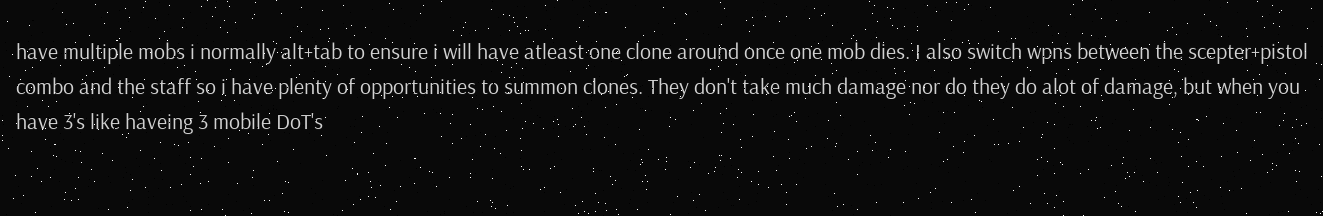have multiple mobs i normally alt+tab to ensure i will have atleast one clone around once one mob dies. I also switch wpns between the scepter+pistol combo and the staff so i have plenty of opportunities to summon clones. They don't take much damage nor do they do alot of damage, but when you have 3's like haveing 3 mobile DoT's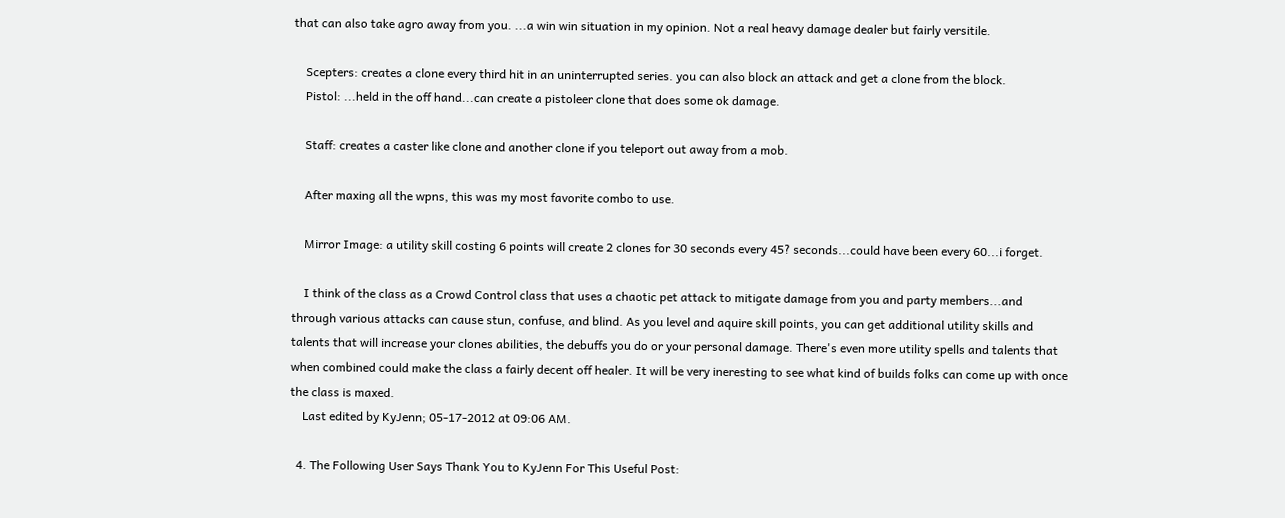that can also take agro away from you. ...a win win situation in my opinion. Not a real heavy damage dealer but fairly versitile.

    Scepters: creates a clone every third hit in an uninterrupted series. you can also block an attack and get a clone from the block.
    Pistol: ...held in the off hand...can create a pistoleer clone that does some ok damage.

    Staff: creates a caster like clone and another clone if you teleport out away from a mob.

    After maxing all the wpns, this was my most favorite combo to use.

    Mirror Image: a utility skill costing 6 points will create 2 clones for 30 seconds every 45? seconds...could have been every 60...i forget.

    I think of the class as a Crowd Control class that uses a chaotic pet attack to mitigate damage from you and party members...and through various attacks can cause stun, confuse, and blind. As you level and aquire skill points, you can get additional utility skills and talents that will increase your clones abilities, the debuffs you do or your personal damage. There's even more utility spells and talents that when combined could make the class a fairly decent off healer. It will be very ineresting to see what kind of builds folks can come up with once the class is maxed.
    Last edited by KyJenn; 05-17-2012 at 09:06 AM.

  4. The Following User Says Thank You to KyJenn For This Useful Post: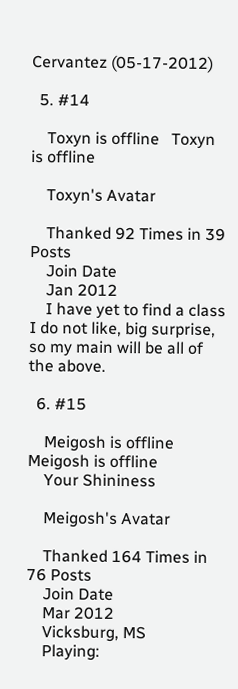Cervantez (05-17-2012)

  5. #14

    Toxyn is offline   Toxyn is offline

    Toxyn's Avatar

    Thanked 92 Times in 39 Posts
    Join Date
    Jan 2012
    I have yet to find a class I do not like, big surprise, so my main will be all of the above.

  6. #15

    Meigosh is offline   Meigosh is offline
    Your Shininess

    Meigosh's Avatar

    Thanked 164 Times in 76 Posts
    Join Date
    Mar 2012
    Vicksburg, MS
    Playing: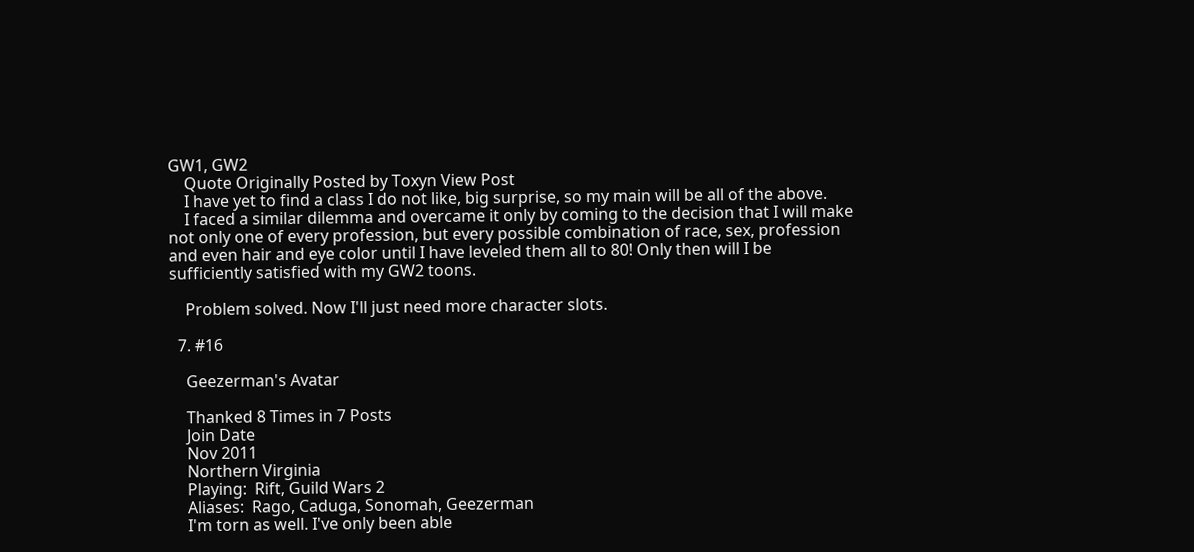GW1, GW2
    Quote Originally Posted by Toxyn View Post
    I have yet to find a class I do not like, big surprise, so my main will be all of the above.
    I faced a similar dilemma and overcame it only by coming to the decision that I will make not only one of every profession, but every possible combination of race, sex, profession and even hair and eye color until I have leveled them all to 80! Only then will I be sufficiently satisfied with my GW2 toons.

    Problem solved. Now I'll just need more character slots.

  7. #16

    Geezerman's Avatar

    Thanked 8 Times in 7 Posts
    Join Date
    Nov 2011
    Northern Virginia
    Playing:  Rift, Guild Wars 2
    Aliases:  Rago, Caduga, Sonomah, Geezerman
    I'm torn as well. I've only been able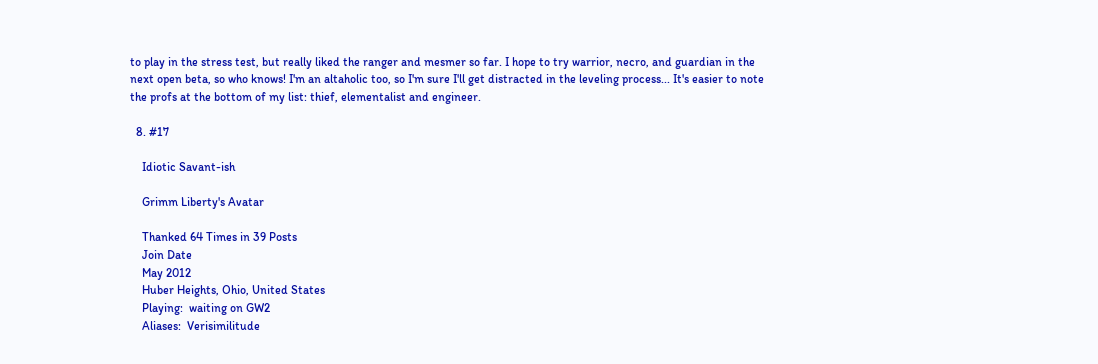to play in the stress test, but really liked the ranger and mesmer so far. I hope to try warrior, necro, and guardian in the next open beta, so who knows! I'm an altaholic too, so I'm sure I'll get distracted in the leveling process... It's easier to note the profs at the bottom of my list: thief, elementalist and engineer.

  8. #17

    Idiotic Savant-ish

    Grimm Liberty's Avatar

    Thanked 64 Times in 39 Posts
    Join Date
    May 2012
    Huber Heights, Ohio, United States
    Playing:  waiting on GW2
    Aliases:  Verisimilitude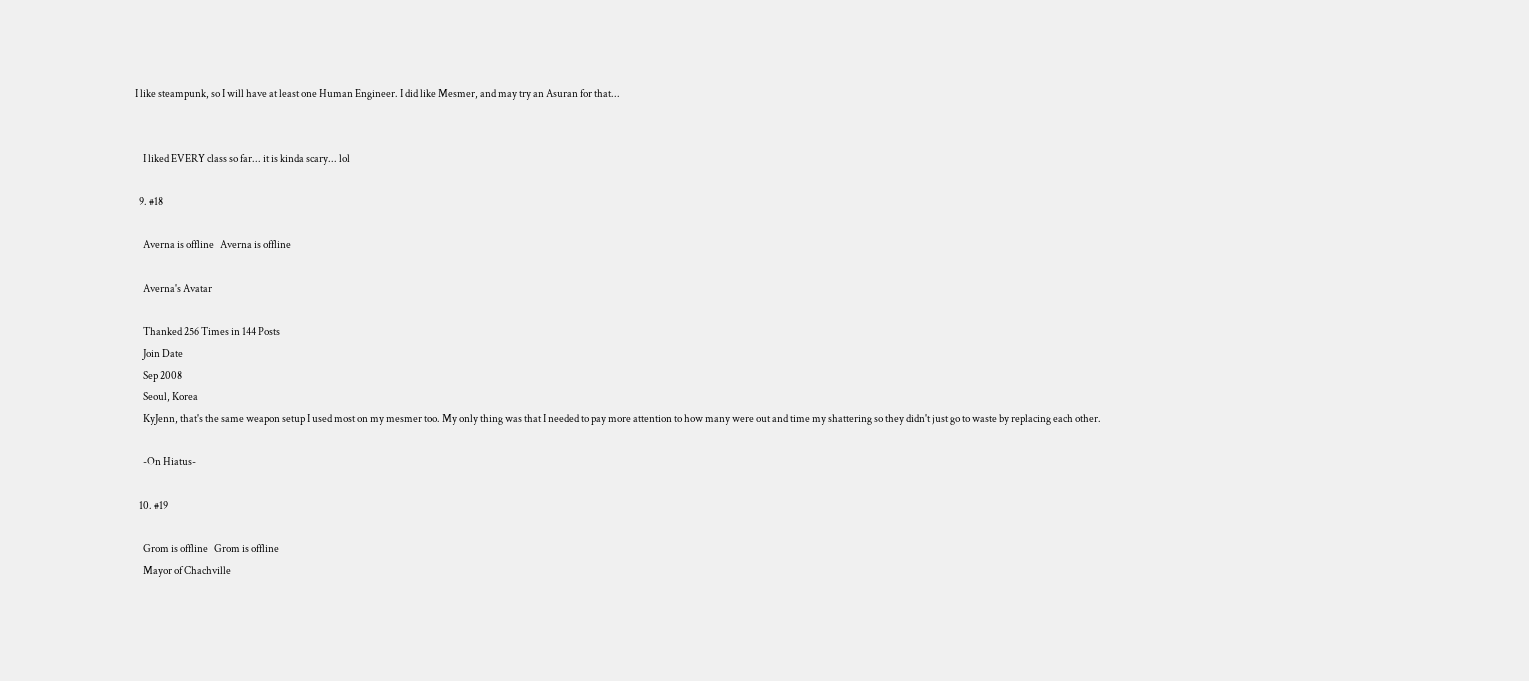I like steampunk, so I will have at least one Human Engineer. I did like Mesmer, and may try an Asuran for that...


    I liked EVERY class so far... it is kinda scary... lol

  9. #18

    Averna is offline   Averna is offline

    Averna's Avatar

    Thanked 256 Times in 144 Posts
    Join Date
    Sep 2008
    Seoul, Korea
    KyJenn, that's the same weapon setup I used most on my mesmer too. My only thing was that I needed to pay more attention to how many were out and time my shattering so they didn't just go to waste by replacing each other.

    -On Hiatus-

  10. #19

    Grom is offline   Grom is offline
    Mayor of Chachville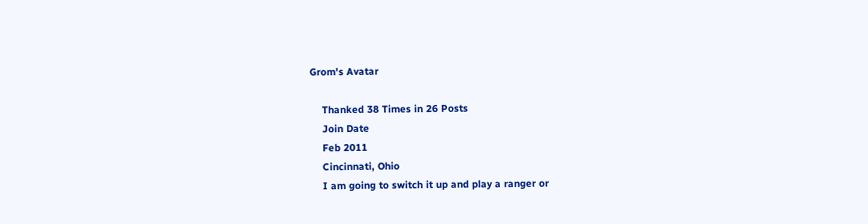Grom's Avatar

    Thanked 38 Times in 26 Posts
    Join Date
    Feb 2011
    Cincinnati, Ohio
    I am going to switch it up and play a ranger or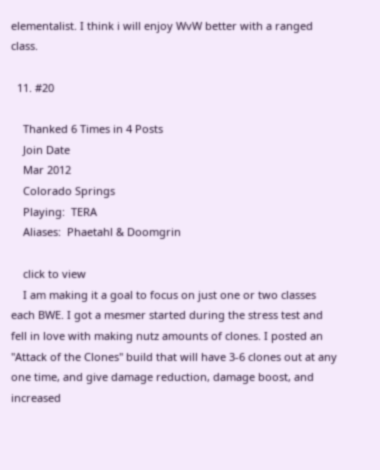elementalist. I think i will enjoy WvW better with a ranged class.

  11. #20

    Thanked 6 Times in 4 Posts
    Join Date
    Mar 2012
    Colorado Springs
    Playing:  TERA
    Aliases:  Phaetahl & Doomgrin

    click to view
    I am making it a goal to focus on just one or two classes each BWE. I got a mesmer started during the stress test and fell in love with making nutz amounts of clones. I posted an "Attack of the Clones" build that will have 3-6 clones out at any one time, and give damage reduction, damage boost, and increased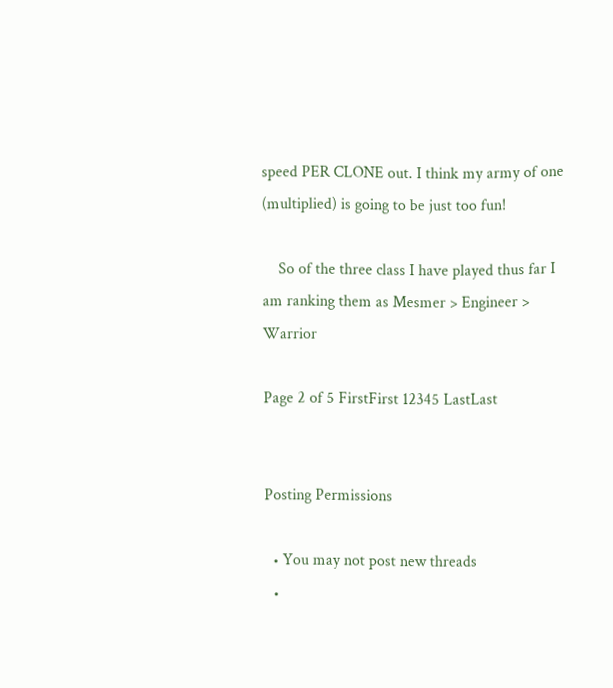speed PER CLONE out. I think my army of one (multiplied) is going to be just too fun!

    So of the three class I have played thus far I am ranking them as Mesmer > Engineer > Warrior

Page 2 of 5 FirstFirst 12345 LastLast


Posting Permissions

  • You may not post new threads
  •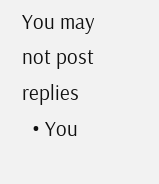You may not post replies
  • You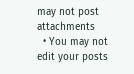may not post attachments
  • You may not edit your posts